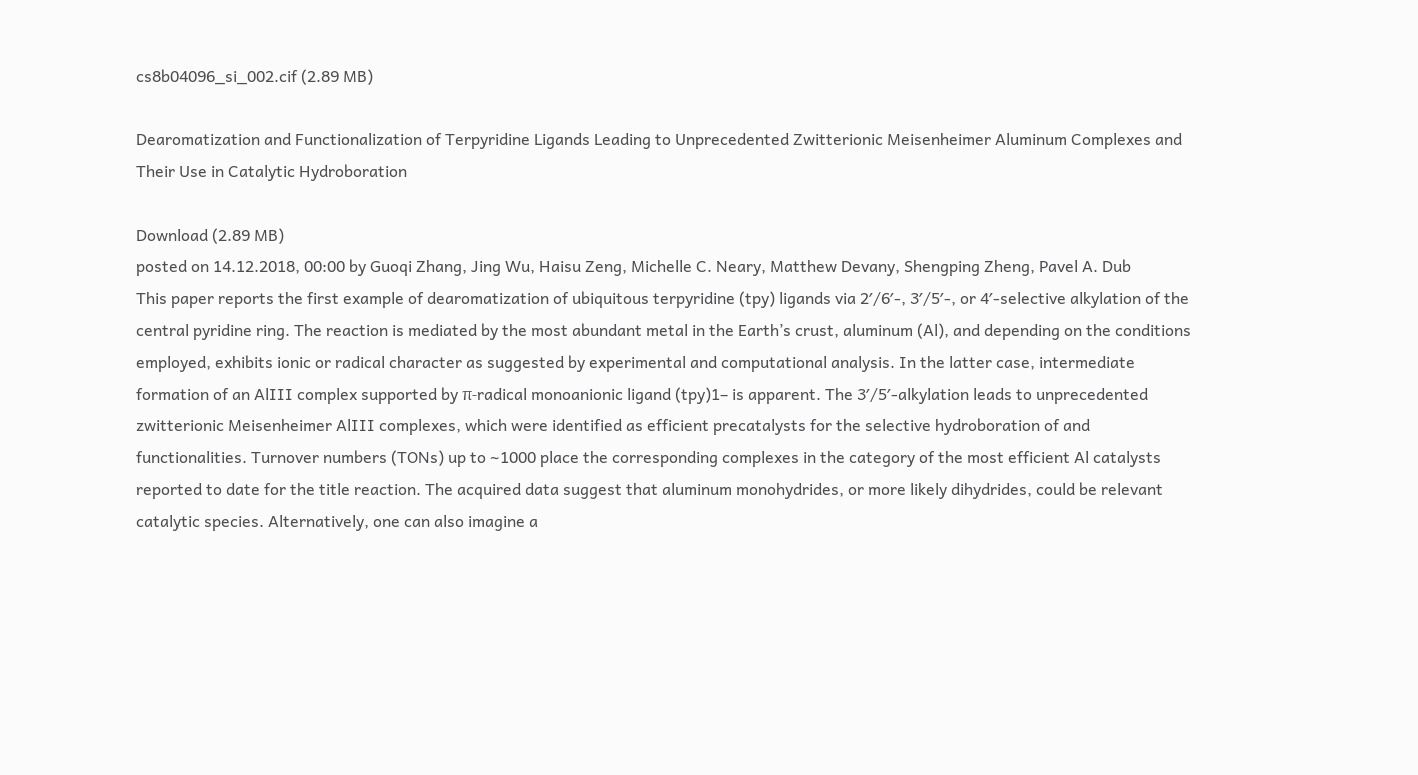cs8b04096_si_002.cif (2.89 MB)

Dearomatization and Functionalization of Terpyridine Ligands Leading to Unprecedented Zwitterionic Meisenheimer Aluminum Complexes and Their Use in Catalytic Hydroboration

Download (2.89 MB)
posted on 14.12.2018, 00:00 by Guoqi Zhang, Jing Wu, Haisu Zeng, Michelle C. Neary, Matthew Devany, Shengping Zheng, Pavel A. Dub
This paper reports the first example of dearomatization of ubiquitous terpyridine (tpy) ligands via 2′/6′-, 3′/5′-, or 4′-selective alkylation of the central pyridine ring. The reaction is mediated by the most abundant metal in the Earth’s crust, aluminum (Al), and depending on the conditions employed, exhibits ionic or radical character as suggested by experimental and computational analysis. In the latter case, intermediate formation of an AlIII complex supported by π-radical monoanionic ligand (tpy)1– is apparent. The 3′/5′-alkylation leads to unprecedented zwitterionic Meisenheimer AlIII complexes, which were identified as efficient precatalysts for the selective hydroboration of and functionalities. Turnover numbers (TONs) up to ∼1000 place the corresponding complexes in the category of the most efficient Al catalysts reported to date for the title reaction. The acquired data suggest that aluminum monohydrides, or more likely dihydrides, could be relevant catalytic species. Alternatively, one can also imagine a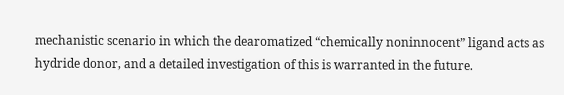mechanistic scenario in which the dearomatized “chemically noninnocent” ligand acts as hydride donor, and a detailed investigation of this is warranted in the future.